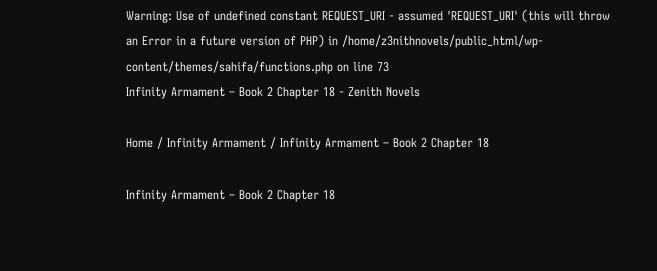Warning: Use of undefined constant REQUEST_URI - assumed 'REQUEST_URI' (this will throw an Error in a future version of PHP) in /home/z3nithnovels/public_html/wp-content/themes/sahifa/functions.php on line 73
Infinity Armament – Book 2 Chapter 18 - Zenith Novels

Home / Infinity Armament / Infinity Armament – Book 2 Chapter 18

Infinity Armament – Book 2 Chapter 18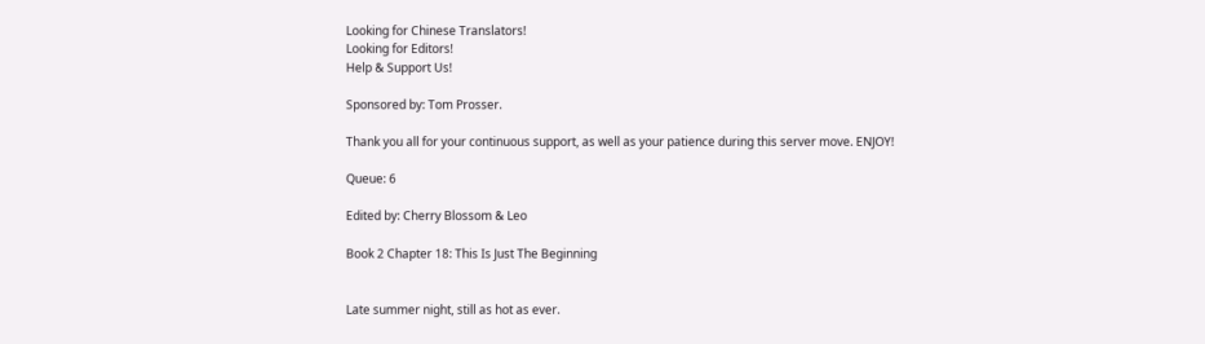Looking for Chinese Translators!
Looking for Editors!
Help & Support Us!

Sponsored by: Tom Prosser.

Thank you all for your continuous support, as well as your patience during this server move. ENJOY!

Queue: 6

Edited by: Cherry Blossom & Leo

Book 2 Chapter 18: This Is Just The Beginning


Late summer night, still as hot as ever.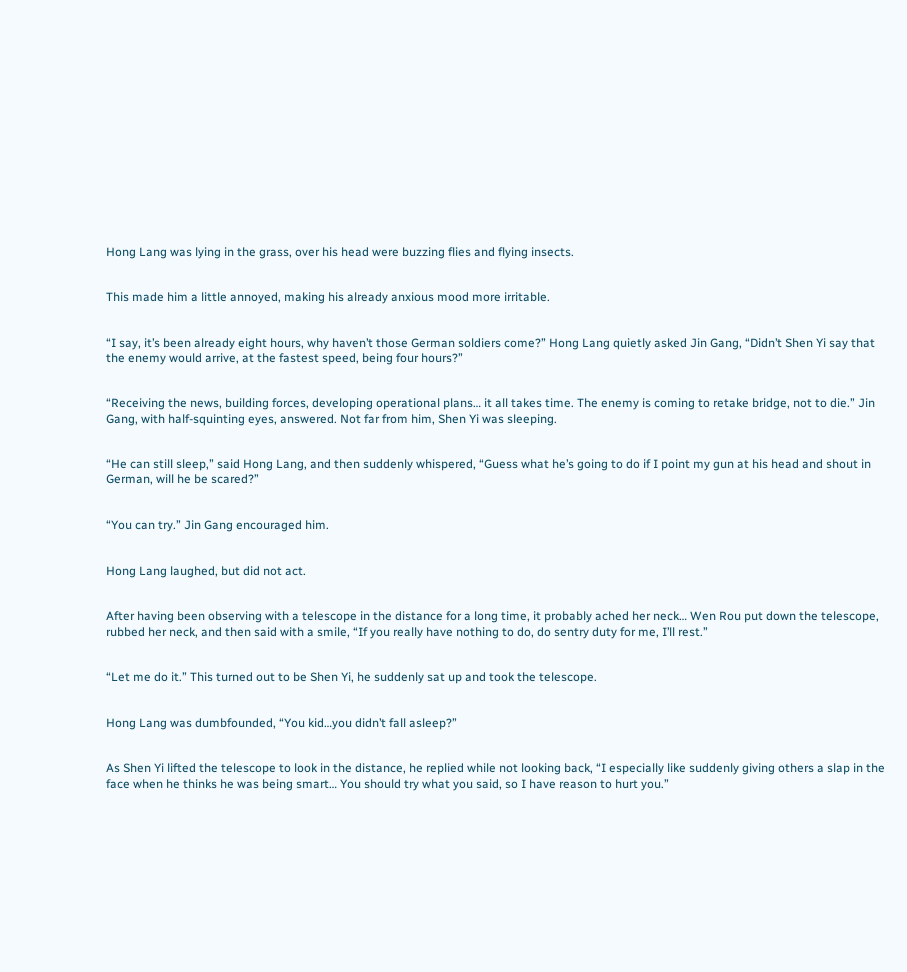Hong Lang was lying in the grass, over his head were buzzing flies and flying insects.


This made him a little annoyed, making his already anxious mood more irritable.


“I say, it’s been already eight hours, why haven’t those German soldiers come?” Hong Lang quietly asked Jin Gang, “Didn’t Shen Yi say that the enemy would arrive, at the fastest speed, being four hours?”


“Receiving the news, building forces, developing operational plans… it all takes time. The enemy is coming to retake bridge, not to die.” Jin Gang, with half-squinting eyes, answered. Not far from him, Shen Yi was sleeping.


“He can still sleep,” said Hong Lang, and then suddenly whispered, “Guess what he’s going to do if I point my gun at his head and shout in German, will he be scared?”


“You can try.” Jin Gang encouraged him.


Hong Lang laughed, but did not act.


After having been observing with a telescope in the distance for a long time, it probably ached her neck… Wen Rou put down the telescope, rubbed her neck, and then said with a smile, “If you really have nothing to do, do sentry duty for me, I’ll rest.”


“Let me do it.” This turned out to be Shen Yi, he suddenly sat up and took the telescope.


Hong Lang was dumbfounded, “You kid…you didn’t fall asleep?”


As Shen Yi lifted the telescope to look in the distance, he replied while not looking back, “I especially like suddenly giving others a slap in the face when he thinks he was being smart… You should try what you said, so I have reason to hurt you.”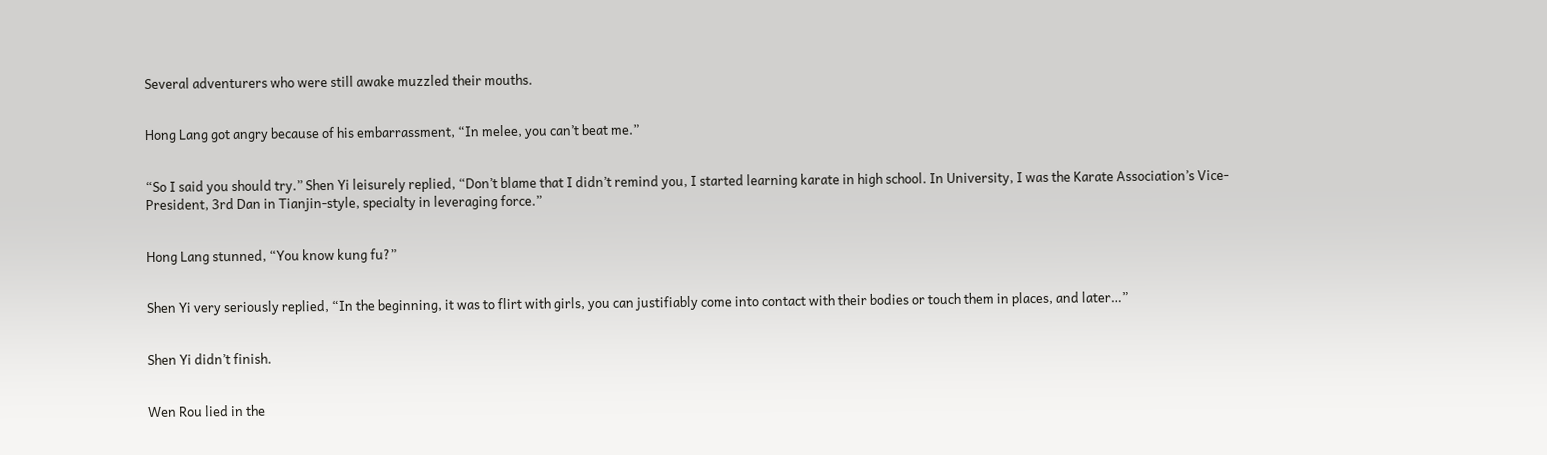Several adventurers who were still awake muzzled their mouths.


Hong Lang got angry because of his embarrassment, “In melee, you can’t beat me.”


“So I said you should try.” Shen Yi leisurely replied, “Don’t blame that I didn’t remind you, I started learning karate in high school. In University, I was the Karate Association’s Vice-President, 3rd Dan in Tianjin-style, specialty in leveraging force.”


Hong Lang stunned, “You know kung fu?”


Shen Yi very seriously replied, “In the beginning, it was to flirt with girls, you can justifiably come into contact with their bodies or touch them in places, and later…”


Shen Yi didn’t finish.


Wen Rou lied in the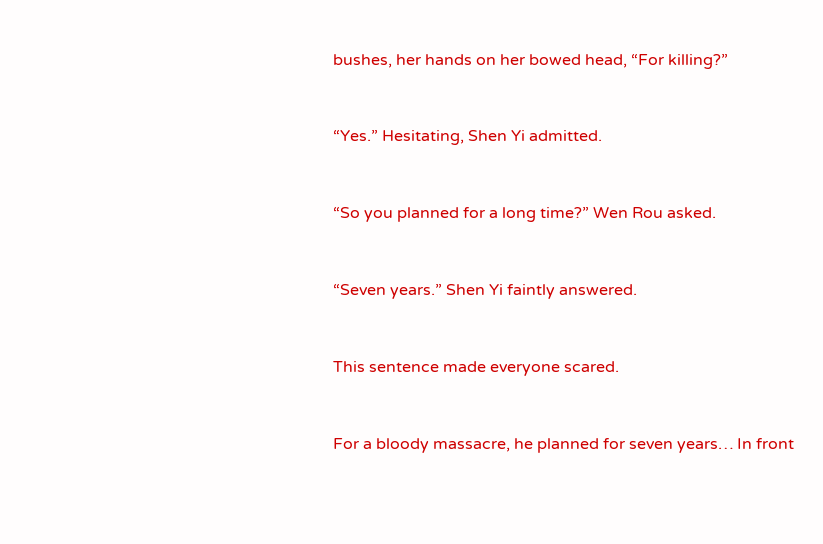bushes, her hands on her bowed head, “For killing?”


“Yes.” Hesitating, Shen Yi admitted.


“So you planned for a long time?” Wen Rou asked.


“Seven years.” Shen Yi faintly answered.


This sentence made everyone scared.


For a bloody massacre, he planned for seven years… In front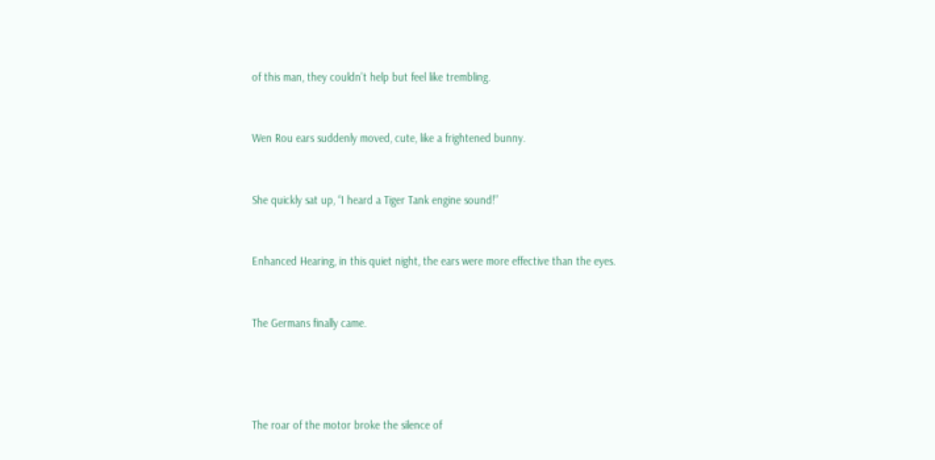of this man, they couldn’t help but feel like trembling.


Wen Rou ears suddenly moved, cute, like a frightened bunny.


She quickly sat up, “I heard a Tiger Tank engine sound!”


Enhanced Hearing, in this quiet night, the ears were more effective than the eyes.


The Germans finally came.




The roar of the motor broke the silence of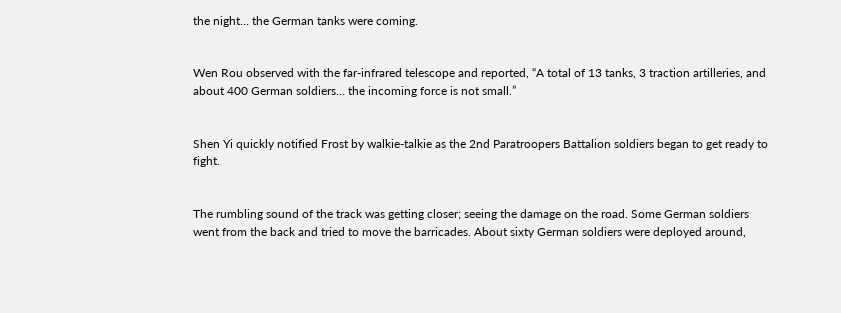the night… the German tanks were coming.


Wen Rou observed with the far-infrared telescope and reported, “A total of 13 tanks, 3 traction artilleries, and about 400 German soldiers… the incoming force is not small.”


Shen Yi quickly notified Frost by walkie-talkie as the 2nd Paratroopers Battalion soldiers began to get ready to fight.


The rumbling sound of the track was getting closer; seeing the damage on the road. Some German soldiers went from the back and tried to move the barricades. About sixty German soldiers were deployed around,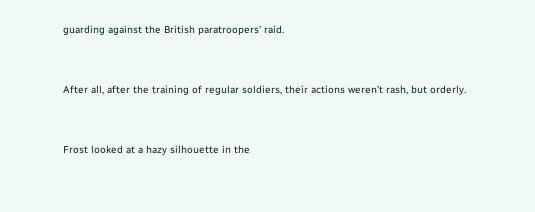guarding against the British paratroopers’ raid.


After all, after the training of regular soldiers, their actions weren’t rash, but orderly.


Frost looked at a hazy silhouette in the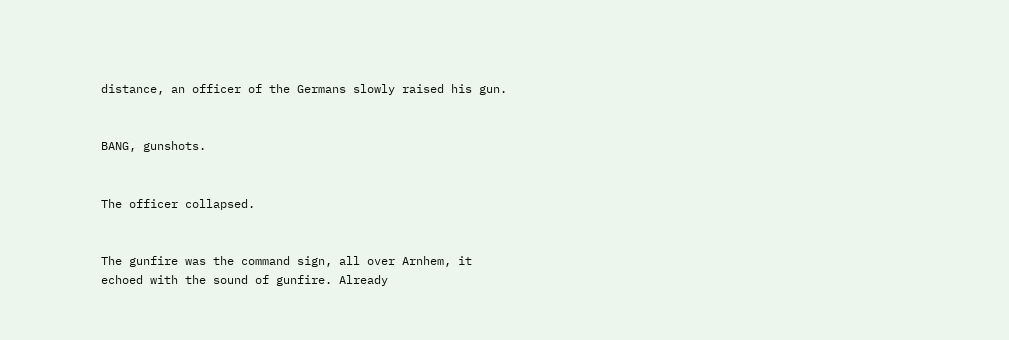distance, an officer of the Germans slowly raised his gun.


BANG, gunshots.


The officer collapsed.


The gunfire was the command sign, all over Arnhem, it echoed with the sound of gunfire. Already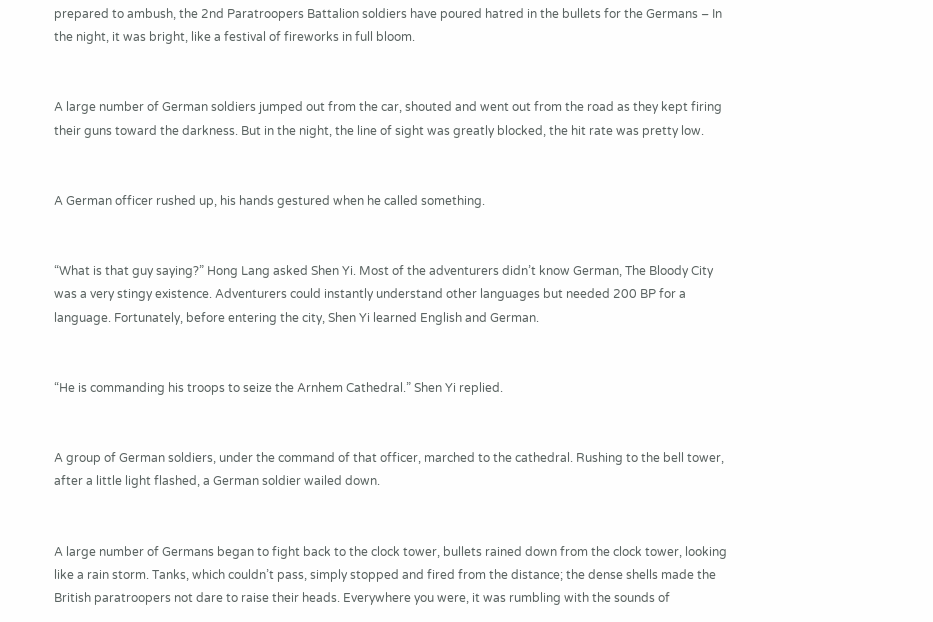prepared to ambush, the 2nd Paratroopers Battalion soldiers have poured hatred in the bullets for the Germans – In the night, it was bright, like a festival of fireworks in full bloom.


A large number of German soldiers jumped out from the car, shouted and went out from the road as they kept firing their guns toward the darkness. But in the night, the line of sight was greatly blocked, the hit rate was pretty low.


A German officer rushed up, his hands gestured when he called something.


“What is that guy saying?” Hong Lang asked Shen Yi. Most of the adventurers didn’t know German, The Bloody City was a very stingy existence. Adventurers could instantly understand other languages but needed 200 BP for a language. Fortunately, before entering the city, Shen Yi learned English and German.


“He is commanding his troops to seize the Arnhem Cathedral.” Shen Yi replied.


A group of German soldiers, under the command of that officer, marched to the cathedral. Rushing to the bell tower, after a little light flashed, a German soldier wailed down.


A large number of Germans began to fight back to the clock tower, bullets rained down from the clock tower, looking like a rain storm. Tanks, which couldn’t pass, simply stopped and fired from the distance; the dense shells made the British paratroopers not dare to raise their heads. Everywhere you were, it was rumbling with the sounds of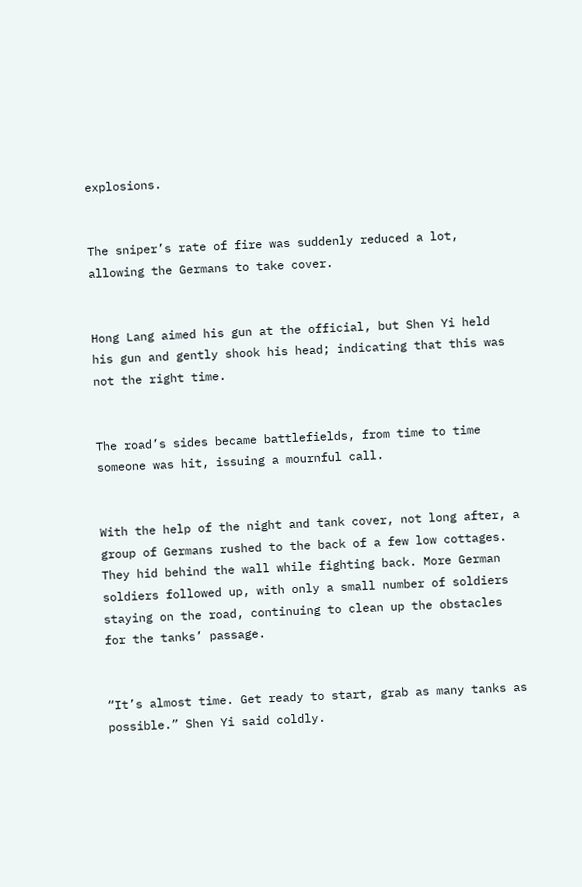explosions.


The sniper’s rate of fire was suddenly reduced a lot, allowing the Germans to take cover.


Hong Lang aimed his gun at the official, but Shen Yi held his gun and gently shook his head; indicating that this was not the right time.


The road’s sides became battlefields, from time to time someone was hit, issuing a mournful call.


With the help of the night and tank cover, not long after, a group of Germans rushed to the back of a few low cottages. They hid behind the wall while fighting back. More German soldiers followed up, with only a small number of soldiers staying on the road, continuing to clean up the obstacles for the tanks’ passage.


“It’s almost time. Get ready to start, grab as many tanks as possible.” Shen Yi said coldly.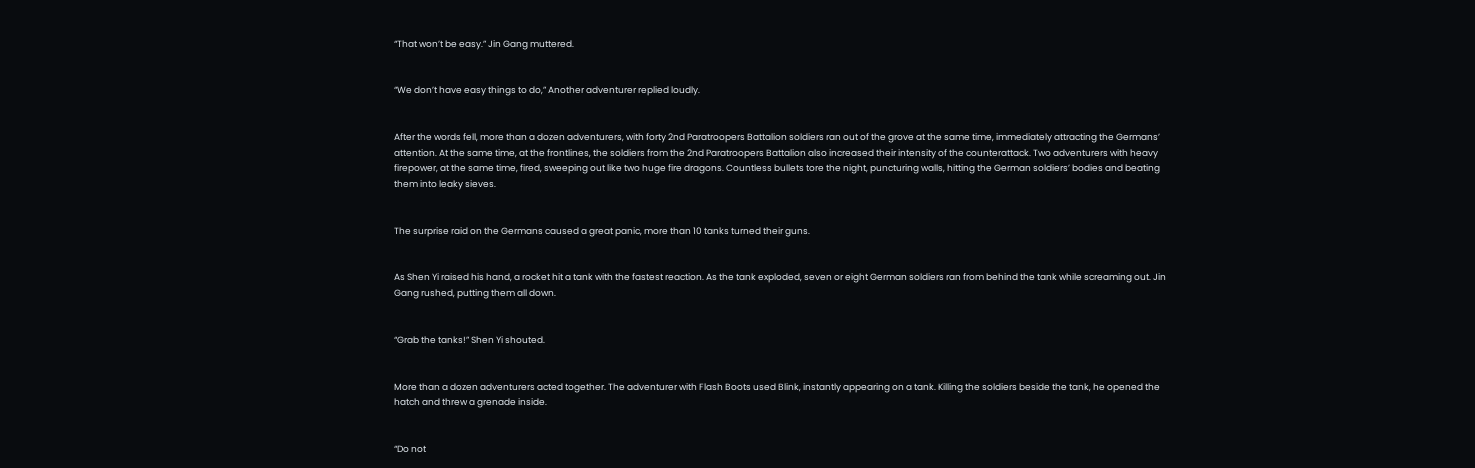“That won’t be easy.” Jin Gang muttered.


“We don’t have easy things to do,” Another adventurer replied loudly.


After the words fell, more than a dozen adventurers, with forty 2nd Paratroopers Battalion soldiers ran out of the grove at the same time, immediately attracting the Germans’ attention. At the same time, at the frontlines, the soldiers from the 2nd Paratroopers Battalion also increased their intensity of the counterattack. Two adventurers with heavy firepower, at the same time, fired, sweeping out like two huge fire dragons. Countless bullets tore the night, puncturing walls, hitting the German soldiers’ bodies and beating them into leaky sieves.


The surprise raid on the Germans caused a great panic, more than 10 tanks turned their guns.


As Shen Yi raised his hand, a rocket hit a tank with the fastest reaction. As the tank exploded, seven or eight German soldiers ran from behind the tank while screaming out. Jin Gang rushed, putting them all down.


“Grab the tanks!” Shen Yi shouted.


More than a dozen adventurers acted together. The adventurer with Flash Boots used Blink, instantly appearing on a tank. Killing the soldiers beside the tank, he opened the hatch and threw a grenade inside.


“Do not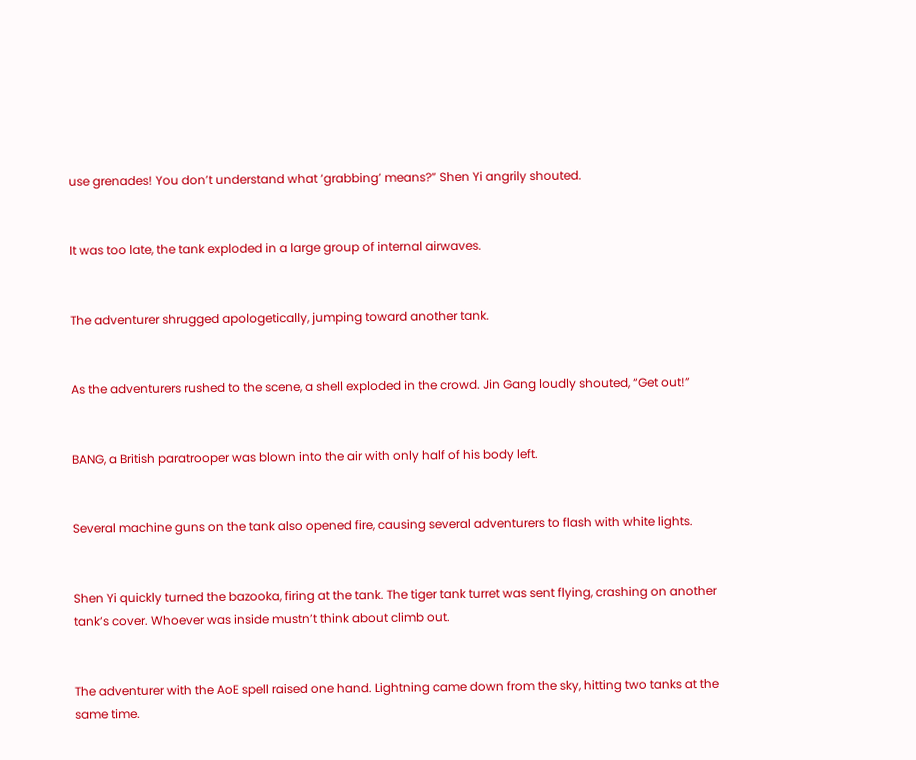use grenades! You don’t understand what ‘grabbing’ means?” Shen Yi angrily shouted.


It was too late, the tank exploded in a large group of internal airwaves.


The adventurer shrugged apologetically, jumping toward another tank.


As the adventurers rushed to the scene, a shell exploded in the crowd. Jin Gang loudly shouted, “Get out!”


BANG, a British paratrooper was blown into the air with only half of his body left.


Several machine guns on the tank also opened fire, causing several adventurers to flash with white lights.


Shen Yi quickly turned the bazooka, firing at the tank. The tiger tank turret was sent flying, crashing on another tank’s cover. Whoever was inside mustn’t think about climb out.


The adventurer with the AoE spell raised one hand. Lightning came down from the sky, hitting two tanks at the same time.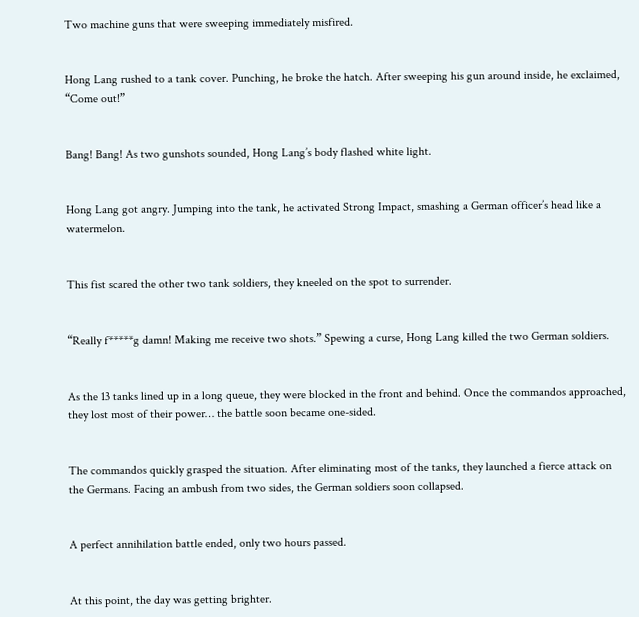Two machine guns that were sweeping immediately misfired.


Hong Lang rushed to a tank cover. Punching, he broke the hatch. After sweeping his gun around inside, he exclaimed, “Come out!”


Bang! Bang! As two gunshots sounded, Hong Lang’s body flashed white light.


Hong Lang got angry. Jumping into the tank, he activated Strong Impact, smashing a German officer’s head like a watermelon.


This fist scared the other two tank soldiers, they kneeled on the spot to surrender.


“Really f*****g damn! Making me receive two shots.” Spewing a curse, Hong Lang killed the two German soldiers.


As the 13 tanks lined up in a long queue, they were blocked in the front and behind. Once the commandos approached, they lost most of their power… the battle soon became one-sided.


The commandos quickly grasped the situation. After eliminating most of the tanks, they launched a fierce attack on the Germans. Facing an ambush from two sides, the German soldiers soon collapsed.


A perfect annihilation battle ended, only two hours passed.


At this point, the day was getting brighter.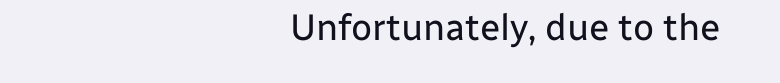Unfortunately, due to the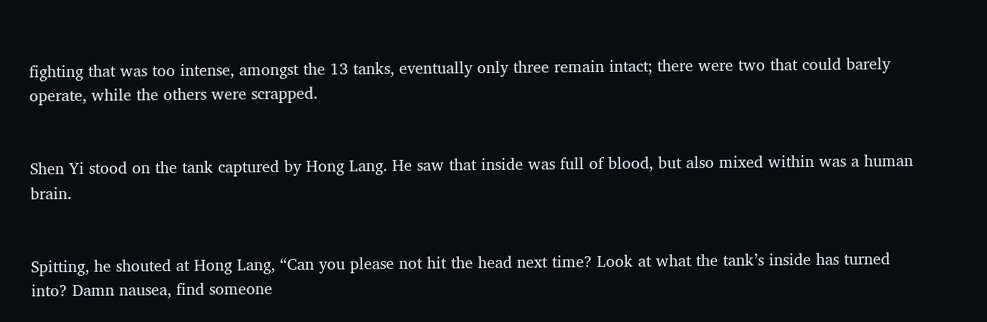fighting that was too intense, amongst the 13 tanks, eventually only three remain intact; there were two that could barely operate, while the others were scrapped.


Shen Yi stood on the tank captured by Hong Lang. He saw that inside was full of blood, but also mixed within was a human brain.


Spitting, he shouted at Hong Lang, “Can you please not hit the head next time? Look at what the tank’s inside has turned into? Damn nausea, find someone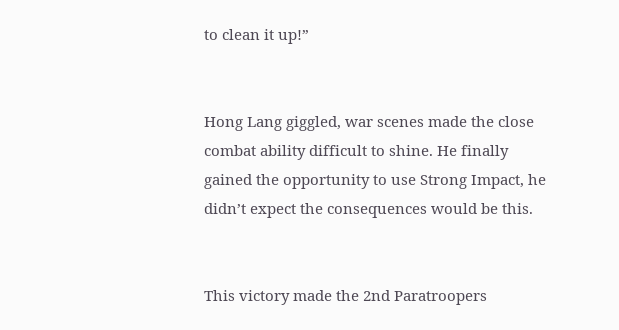to clean it up!”


Hong Lang giggled, war scenes made the close combat ability difficult to shine. He finally gained the opportunity to use Strong Impact, he didn’t expect the consequences would be this.


This victory made the 2nd Paratroopers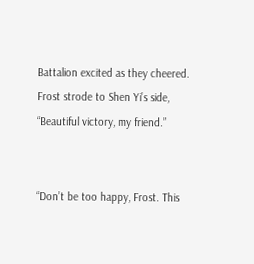Battalion excited as they cheered. Frost strode to Shen Yi’s side, “Beautiful victory, my friend.”


“Don’t be too happy, Frost. This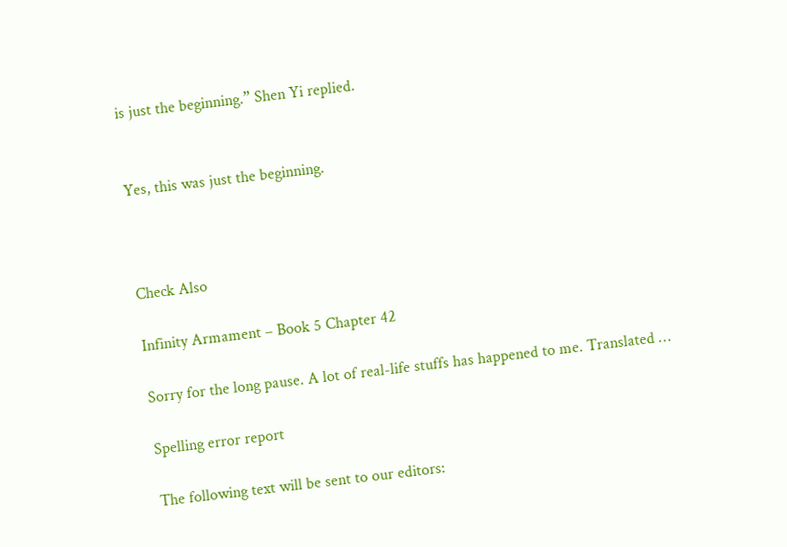is just the beginning.” Shen Yi replied.


Yes, this was just the beginning.



Check Also

Infinity Armament – Book 5 Chapter 42

Sorry for the long pause. A lot of real-life stuffs has happened to me. Translated …

Spelling error report

The following text will be sent to our editors: